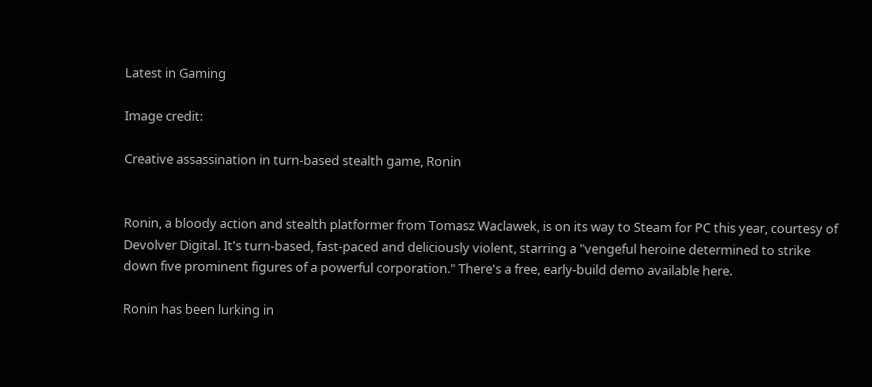Latest in Gaming

Image credit:

Creative assassination in turn-based stealth game, Ronin


Ronin, a bloody action and stealth platformer from Tomasz Waclawek, is on its way to Steam for PC this year, courtesy of Devolver Digital. It's turn-based, fast-paced and deliciously violent, starring a "vengeful heroine determined to strike down five prominent figures of a powerful corporation." There's a free, early-build demo available here.

Ronin has been lurking in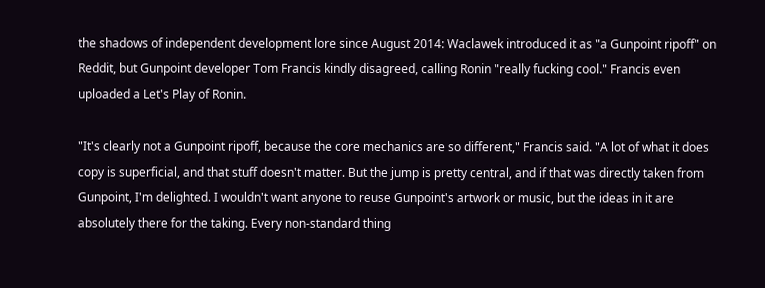the shadows of independent development lore since August 2014: Waclawek introduced it as "a Gunpoint ripoff" on Reddit, but Gunpoint developer Tom Francis kindly disagreed, calling Ronin "really fucking cool." Francis even uploaded a Let's Play of Ronin.

"It's clearly not a Gunpoint ripoff, because the core mechanics are so different," Francis said. "A lot of what it does copy is superficial, and that stuff doesn't matter. But the jump is pretty central, and if that was directly taken from Gunpoint, I'm delighted. I wouldn't want anyone to reuse Gunpoint's artwork or music, but the ideas in it are absolutely there for the taking. Every non-standard thing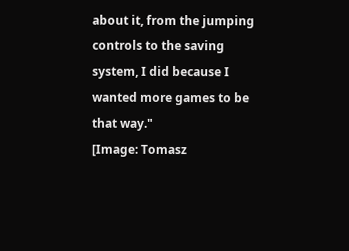about it, from the jumping controls to the saving system, I did because I wanted more games to be that way."
[Image: Tomasz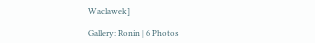Waclawek]

Gallery: Ronin | 6 Photos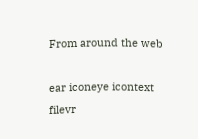From around the web

ear iconeye icontext filevr